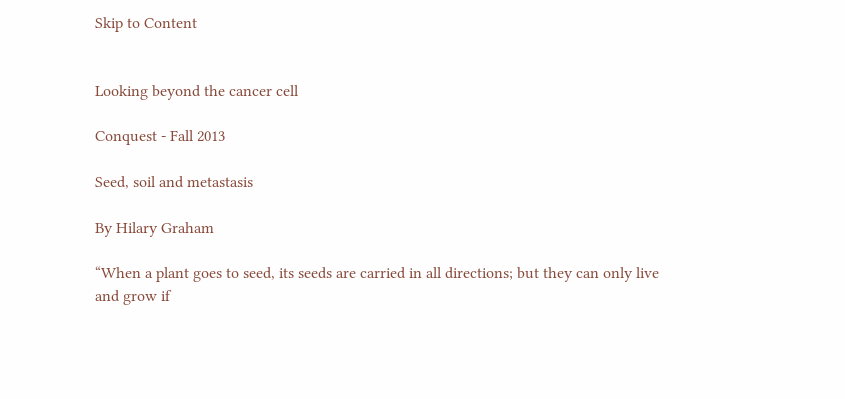Skip to Content


Looking beyond the cancer cell

Conquest - Fall 2013

Seed, soil and metastasis

By Hilary Graham

“When a plant goes to seed, its seeds are carried in all directions; but they can only live and grow if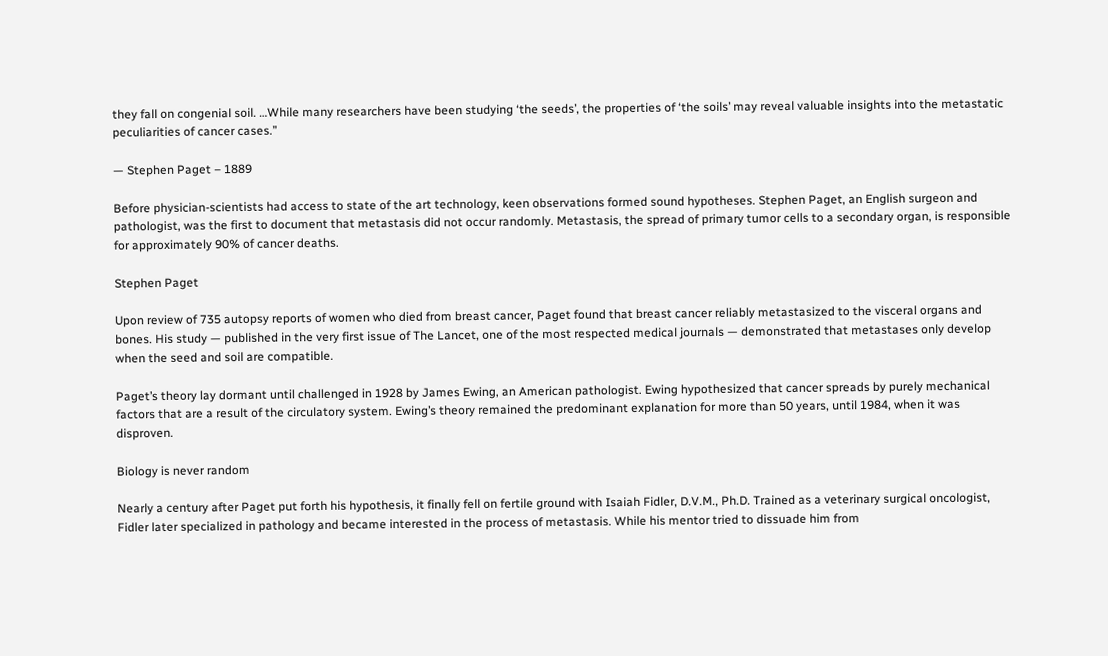they fall on congenial soil. …While many researchers have been studying ‘the seeds’, the properties of ‘the soils’ may reveal valuable insights into the metastatic peculiarities of cancer cases.”

— Stephen Paget – 1889

Before physician-scientists had access to state of the art technology, keen observations formed sound hypotheses. Stephen Paget, an English surgeon and pathologist, was the first to document that metastasis did not occur randomly. Metastasis, the spread of primary tumor cells to a secondary organ, is responsible for approximately 90% of cancer deaths.

Stephen Paget

Upon review of 735 autopsy reports of women who died from breast cancer, Paget found that breast cancer reliably metastasized to the visceral organs and bones. His study — published in the very first issue of The Lancet, one of the most respected medical journals — demonstrated that metastases only develop when the seed and soil are compatible.

Paget’s theory lay dormant until challenged in 1928 by James Ewing, an American pathologist. Ewing hypothesized that cancer spreads by purely mechanical factors that are a result of the circulatory system. Ewing’s theory remained the predominant explanation for more than 50 years, until 1984, when it was disproven.

Biology is never random

Nearly a century after Paget put forth his hypothesis, it finally fell on fertile ground with Isaiah Fidler, D.V.M., Ph.D. Trained as a veterinary surgical oncologist, Fidler later specialized in pathology and became interested in the process of metastasis. While his mentor tried to dissuade him from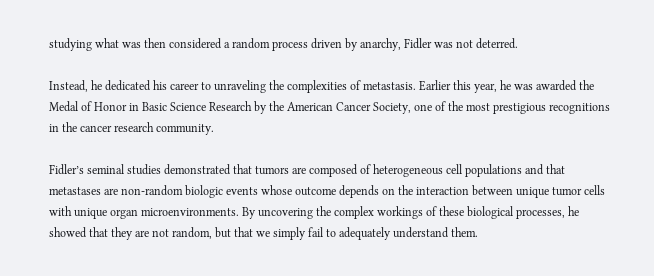studying what was then considered a random process driven by anarchy, Fidler was not deterred.

Instead, he dedicated his career to unraveling the complexities of metastasis. Earlier this year, he was awarded the Medal of Honor in Basic Science Research by the American Cancer Society, one of the most prestigious recognitions in the cancer research community.

Fidler’s seminal studies demonstrated that tumors are composed of heterogeneous cell populations and that metastases are non-random biologic events whose outcome depends on the interaction between unique tumor cells with unique organ microenvironments. By uncovering the complex workings of these biological processes, he showed that they are not random, but that we simply fail to adequately understand them.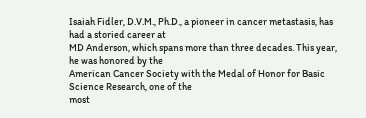Isaiah Fidler, D.V.M., Ph.D., a pioneer in cancer metastasis, has had a storied career at
MD Anderson, which spans more than three decades. This year, he was honored by the
American Cancer Society with the Medal of Honor for Basic Science Research, one of the
most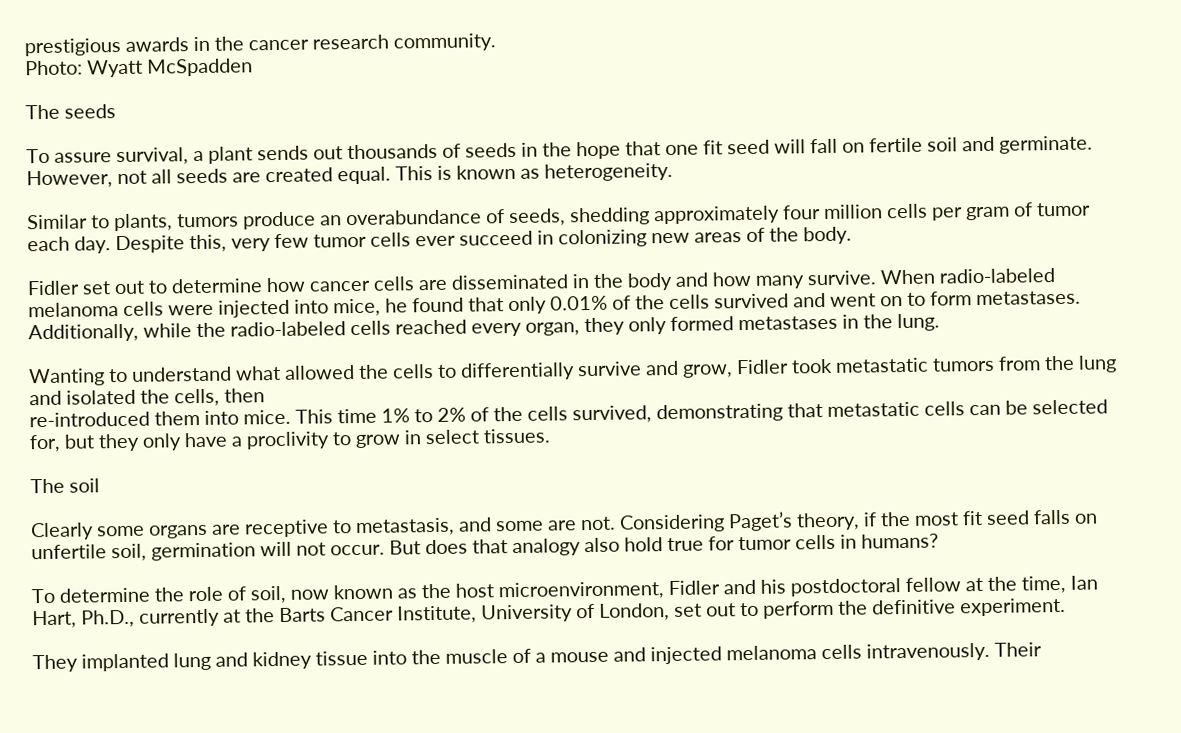prestigious awards in the cancer research community.
Photo: Wyatt McSpadden

The seeds

To assure survival, a plant sends out thousands of seeds in the hope that one fit seed will fall on fertile soil and germinate. However, not all seeds are created equal. This is known as heterogeneity.

Similar to plants, tumors produce an overabundance of seeds, shedding approximately four million cells per gram of tumor each day. Despite this, very few tumor cells ever succeed in colonizing new areas of the body.

Fidler set out to determine how cancer cells are disseminated in the body and how many survive. When radio-labeled melanoma cells were injected into mice, he found that only 0.01% of the cells survived and went on to form metastases. Additionally, while the radio-labeled cells reached every organ, they only formed metastases in the lung.

Wanting to understand what allowed the cells to differentially survive and grow, Fidler took metastatic tumors from the lung and isolated the cells, then
re-introduced them into mice. This time 1% to 2% of the cells survived, demonstrating that metastatic cells can be selected for, but they only have a proclivity to grow in select tissues.

The soil

Clearly some organs are receptive to metastasis, and some are not. Considering Paget’s theory, if the most fit seed falls on unfertile soil, germination will not occur. But does that analogy also hold true for tumor cells in humans?

To determine the role of soil, now known as the host microenvironment, Fidler and his postdoctoral fellow at the time, Ian Hart, Ph.D., currently at the Barts Cancer Institute, University of London, set out to perform the definitive experiment.

They implanted lung and kidney tissue into the muscle of a mouse and injected melanoma cells intravenously. Their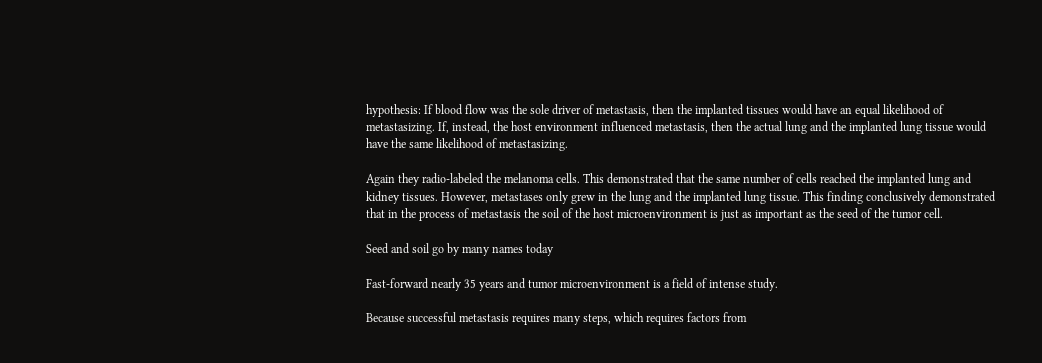hypothesis: If blood flow was the sole driver of metastasis, then the implanted tissues would have an equal likelihood of metastasizing. If, instead, the host environment influenced metastasis, then the actual lung and the implanted lung tissue would have the same likelihood of metastasizing.

Again they radio-labeled the melanoma cells. This demonstrated that the same number of cells reached the implanted lung and kidney tissues. However, metastases only grew in the lung and the implanted lung tissue. This finding conclusively demonstrated that in the process of metastasis the soil of the host microenvironment is just as important as the seed of the tumor cell.

Seed and soil go by many names today

Fast-forward nearly 35 years and tumor microenvironment is a field of intense study.

Because successful metastasis requires many steps, which requires factors from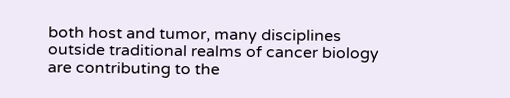both host and tumor, many disciplines outside traditional realms of cancer biology are contributing to the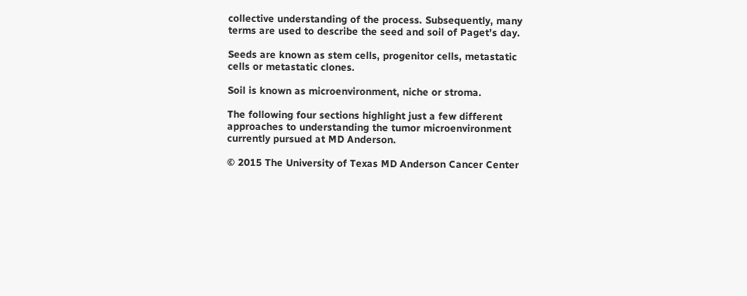collective understanding of the process. Subsequently, many terms are used to describe the seed and soil of Paget’s day.

Seeds are known as stem cells, progenitor cells, metastatic cells or metastatic clones.

Soil is known as microenvironment, niche or stroma.

The following four sections highlight just a few different approaches to understanding the tumor microenvironment currently pursued at MD Anderson.

© 2015 The University of Texas MD Anderson Cancer Center